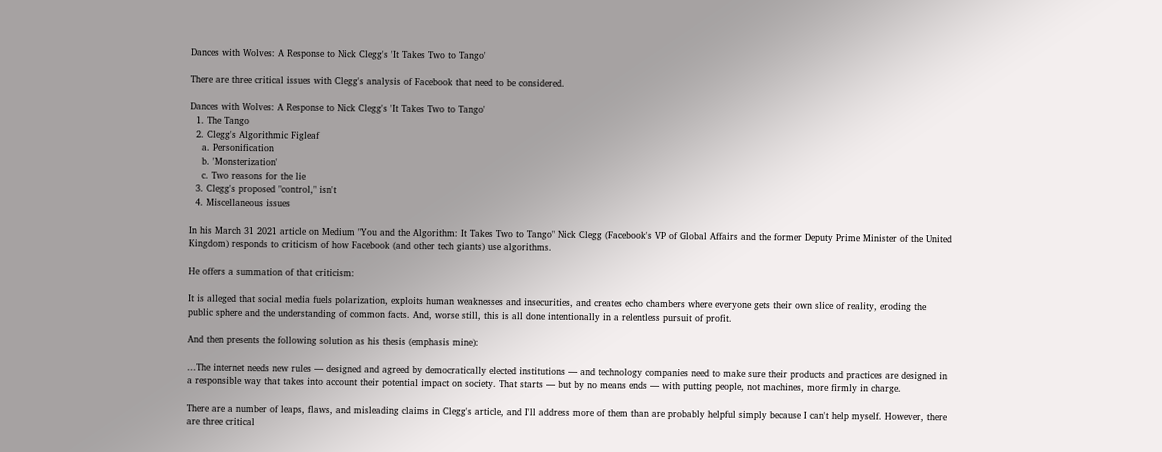Dances with Wolves: A Response to Nick Clegg's 'It Takes Two to Tango'

There are three critical issues with Clegg's analysis of Facebook that need to be considered.

Dances with Wolves: A Response to Nick Clegg's 'It Takes Two to Tango'
  1. The Tango
  2. Clegg's Algorithmic Figleaf
    a. Personification
    b. 'Monsterization'
    c. Two reasons for the lie
  3. Clegg's proposed "control," isn't
  4. Miscellaneous issues

In his March 31 2021 article on Medium "You and the Algorithm: It Takes Two to Tango" Nick Clegg (Facebook's VP of Global Affairs and the former Deputy Prime Minister of the United Kingdom) responds to criticism of how Facebook (and other tech giants) use algorithms.

He offers a summation of that criticism:

It is alleged that social media fuels polarization, exploits human weaknesses and insecurities, and creates echo chambers where everyone gets their own slice of reality, eroding the public sphere and the understanding of common facts. And, worse still, this is all done intentionally in a relentless pursuit of profit.

And then presents the following solution as his thesis (emphasis mine):

...The internet needs new rules — designed and agreed by democratically elected institutions — and technology companies need to make sure their products and practices are designed in a responsible way that takes into account their potential impact on society. That starts — but by no means ends — with putting people, not machines, more firmly in charge.

There are a number of leaps, flaws, and misleading claims in Clegg's article, and I'll address more of them than are probably helpful simply because I can't help myself. However, there are three critical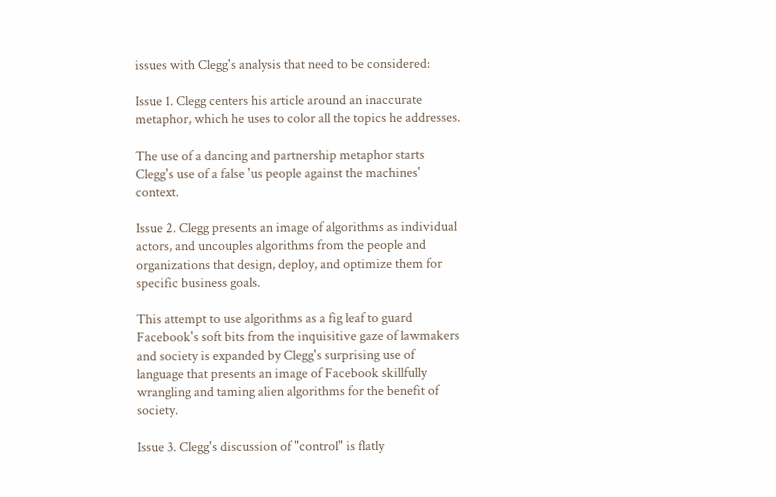issues with Clegg's analysis that need to be considered:

Issue 1. Clegg centers his article around an inaccurate metaphor, which he uses to color all the topics he addresses.

The use of a dancing and partnership metaphor starts Clegg's use of a false 'us people against the machines' context.

Issue 2. Clegg presents an image of algorithms as individual actors, and uncouples algorithms from the people and organizations that design, deploy, and optimize them for specific business goals.

This attempt to use algorithms as a fig leaf to guard Facebook's soft bits from the inquisitive gaze of lawmakers and society is expanded by Clegg's surprising use of language that presents an image of Facebook skillfully wrangling and taming alien algorithms for the benefit of society.

Issue 3. Clegg's discussion of "control" is flatly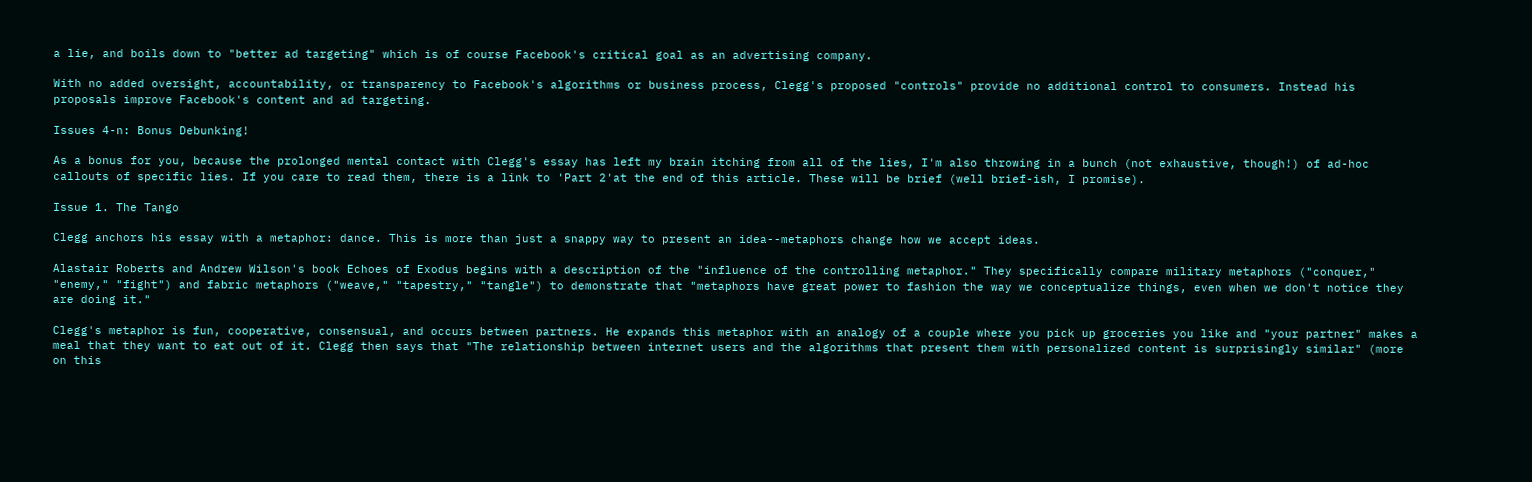a lie, and boils down to "better ad targeting" which is of course Facebook's critical goal as an advertising company.

With no added oversight, accountability, or transparency to Facebook's algorithms or business process, Clegg's proposed "controls" provide no additional control to consumers. Instead his proposals improve Facebook's content and ad targeting.

Issues 4-n: Bonus Debunking!

As a bonus for you, because the prolonged mental contact with Clegg's essay has left my brain itching from all of the lies, I'm also throwing in a bunch (not exhaustive, though!) of ad-hoc callouts of specific lies. If you care to read them, there is a link to 'Part 2'at the end of this article. These will be brief (well brief-ish, I promise).

Issue 1. The Tango

Clegg anchors his essay with a metaphor: dance. This is more than just a snappy way to present an idea--metaphors change how we accept ideas.

Alastair Roberts and Andrew Wilson's book Echoes of Exodus begins with a description of the "influence of the controlling metaphor." They specifically compare military metaphors ("conquer," "enemy," "fight") and fabric metaphors ("weave," "tapestry," "tangle") to demonstrate that "metaphors have great power to fashion the way we conceptualize things, even when we don't notice they are doing it."

Clegg's metaphor is fun, cooperative, consensual, and occurs between partners. He expands this metaphor with an analogy of a couple where you pick up groceries you like and "your partner" makes a meal that they want to eat out of it. Clegg then says that "The relationship between internet users and the algorithms that present them with personalized content is surprisingly similar" (more on this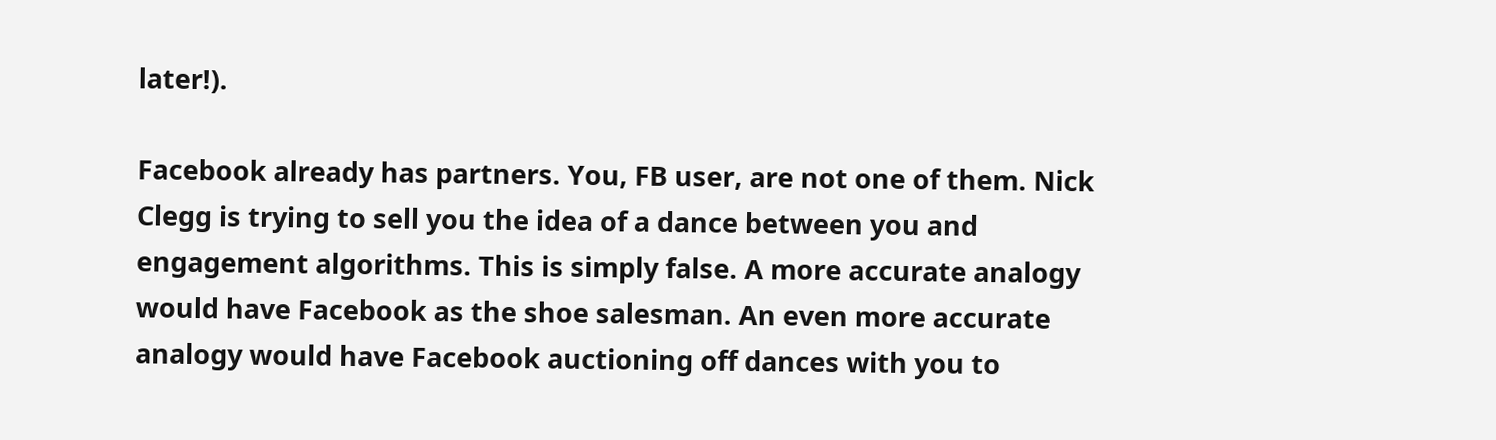later!).

Facebook already has partners. You, FB user, are not one of them. Nick Clegg is trying to sell you the idea of a dance between you and engagement algorithms. This is simply false. A more accurate analogy would have Facebook as the shoe salesman. An even more accurate analogy would have Facebook auctioning off dances with you to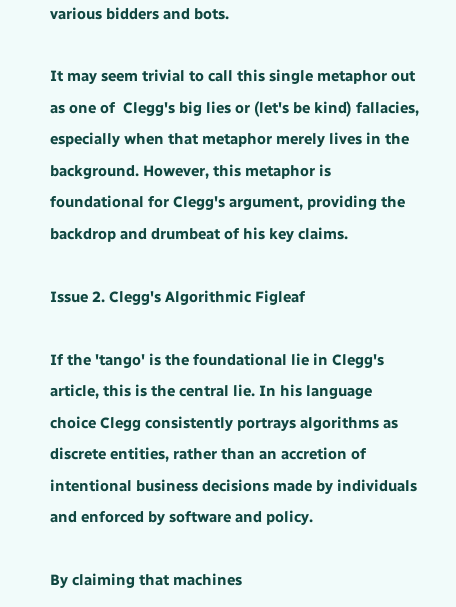various bidders and bots.

It may seem trivial to call this single metaphor out as one of  Clegg's big lies or (let's be kind) fallacies, especially when that metaphor merely lives in the background. However, this metaphor is foundational for Clegg's argument, providing the backdrop and drumbeat of his key claims.

Issue 2. Clegg's Algorithmic Figleaf

If the 'tango' is the foundational lie in Clegg's article, this is the central lie. In his language choice Clegg consistently portrays algorithms as discrete entities, rather than an accretion of intentional business decisions made by individuals and enforced by software and policy.

By claiming that machines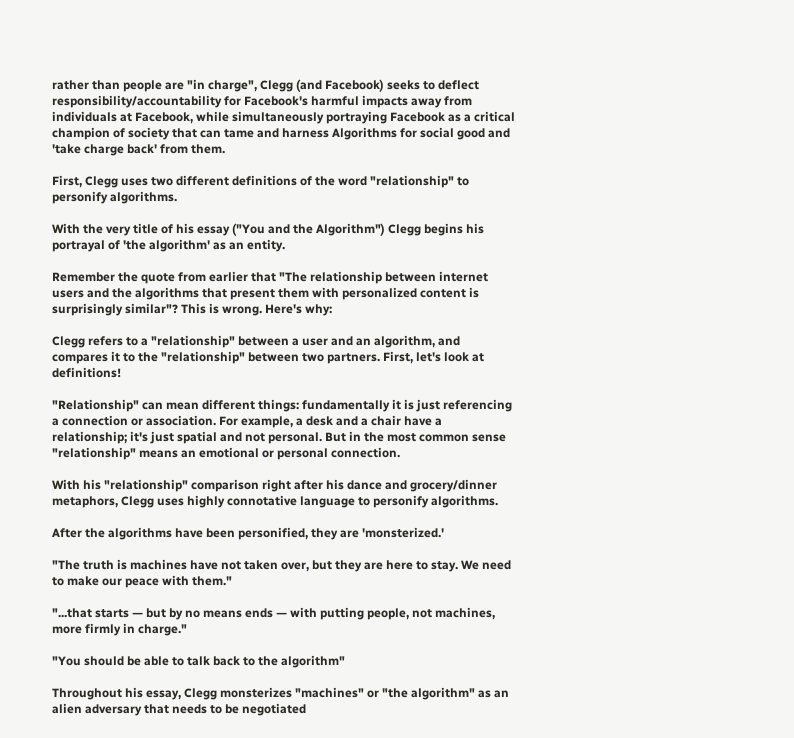rather than people are "in charge", Clegg (and Facebook) seeks to deflect responsibility/accountability for Facebook's harmful impacts away from individuals at Facebook, while simultaneously portraying Facebook as a critical champion of society that can tame and harness Algorithms for social good and 'take charge back' from them.

First, Clegg uses two different definitions of the word "relationship" to personify algorithms.

With the very title of his essay ("You and the Algorithm") Clegg begins his portrayal of 'the algorithm' as an entity.

Remember the quote from earlier that "The relationship between internet users and the algorithms that present them with personalized content is surprisingly similar"? This is wrong. Here's why:

Clegg refers to a "relationship" between a user and an algorithm, and compares it to the "relationship" between two partners. First, let's look at definitions!

"Relationship" can mean different things: fundamentally it is just referencing a connection or association. For example, a desk and a chair have a relationship; it's just spatial and not personal. But in the most common sense "relationship" means an emotional or personal connection.

With his "relationship" comparison right after his dance and grocery/dinner metaphors, Clegg uses highly connotative language to personify algorithms.

After the algorithms have been personified, they are 'monsterized.'

"The truth is machines have not taken over, but they are here to stay. We need to make our peace with them."

"...that starts — but by no means ends — with putting people, not machines, more firmly in charge."

"You should be able to talk back to the algorithm"

Throughout his essay, Clegg monsterizes "machines" or "the algorithm" as an alien adversary that needs to be negotiated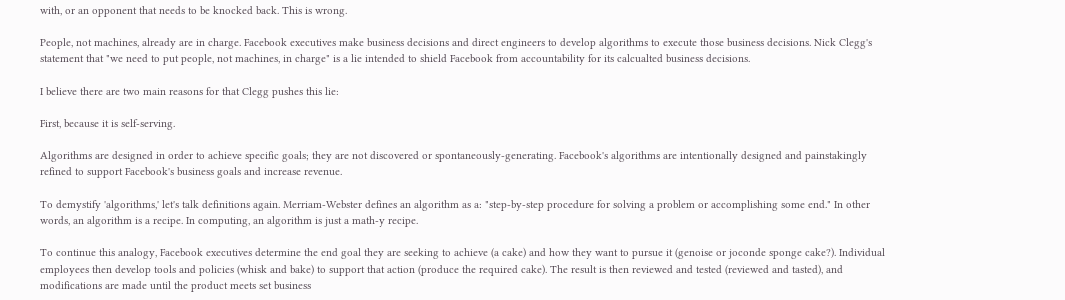with, or an opponent that needs to be knocked back. This is wrong.

People, not machines, already are in charge. Facebook executives make business decisions and direct engineers to develop algorithms to execute those business decisions. Nick Clegg's statement that "we need to put people, not machines, in charge" is a lie intended to shield Facebook from accountability for its calcualted business decisions.

I believe there are two main reasons for that Clegg pushes this lie:

First, because it is self-serving.

Algorithms are designed in order to achieve specific goals; they are not discovered or spontaneously-generating. Facebook's algorithms are intentionally designed and painstakingly refined to support Facebook's business goals and increase revenue.

To demystify 'algorithms,' let's talk definitions again. Merriam-Webster defines an algorithm as a: "step-by-step procedure for solving a problem or accomplishing some end." In other words, an algorithm is a recipe. In computing, an algorithm is just a math-y recipe.

To continue this analogy, Facebook executives determine the end goal they are seeking to achieve (a cake) and how they want to pursue it (genoise or joconde sponge cake?). Individual employees then develop tools and policies (whisk and bake) to support that action (produce the required cake). The result is then reviewed and tested (reviewed and tasted), and modifications are made until the product meets set business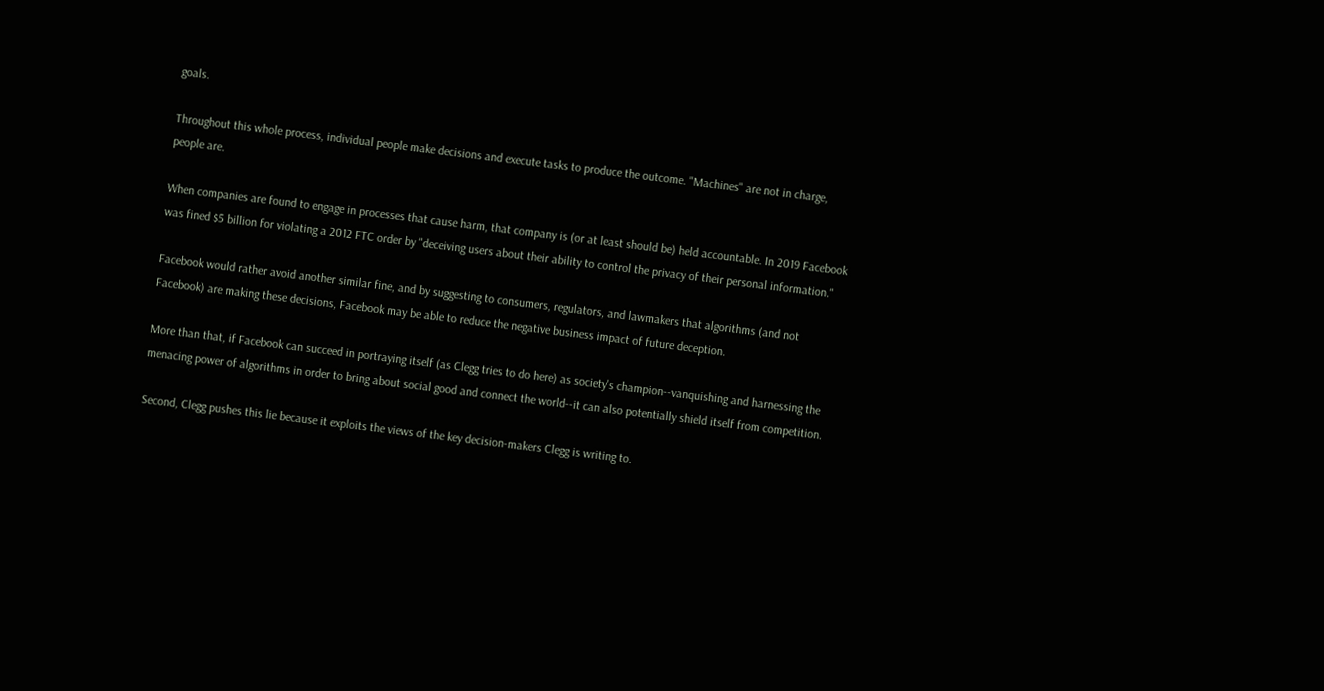goals.

Throughout this whole process, individual people make decisions and execute tasks to produce the outcome. "Machines" are not in charge, people are.

When companies are found to engage in processes that cause harm, that company is (or at least should be) held accountable. In 2019 Facebook was fined $5 billion for violating a 2012 FTC order by "deceiving users about their ability to control the privacy of their personal information."

Facebook would rather avoid another similar fine, and by suggesting to consumers, regulators, and lawmakers that algorithms (and not Facebook) are making these decisions, Facebook may be able to reduce the negative business impact of future deception.

More than that, if Facebook can succeed in portraying itself (as Clegg tries to do here) as society's champion--vanquishing and harnessing the menacing power of algorithms in order to bring about social good and connect the world--it can also potentially shield itself from competition.

Second, Clegg pushes this lie because it exploits the views of the key decision-makers Clegg is writing to.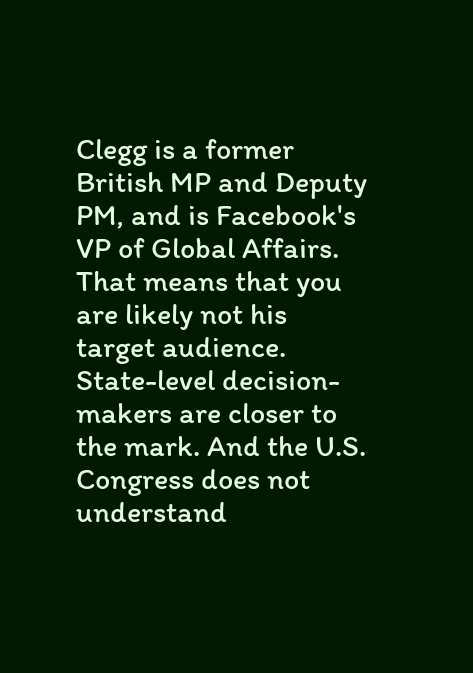Clegg is a former British MP and Deputy PM, and is Facebook's VP of Global Affairs. That means that you are likely not his target audience. State-level decision-makers are closer to the mark. And the U.S. Congress does not understand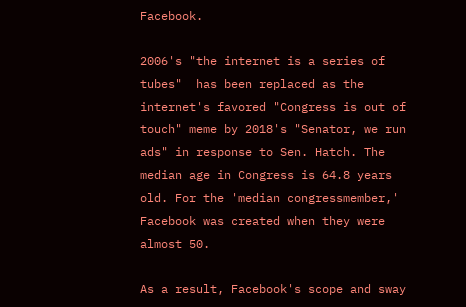Facebook.

2006's "the internet is a series of tubes"  has been replaced as the internet's favored "Congress is out of touch" meme by 2018's "Senator, we run ads" in response to Sen. Hatch. The median age in Congress is 64.8 years old. For the 'median congressmember,' Facebook was created when they were almost 50.

As a result, Facebook's scope and sway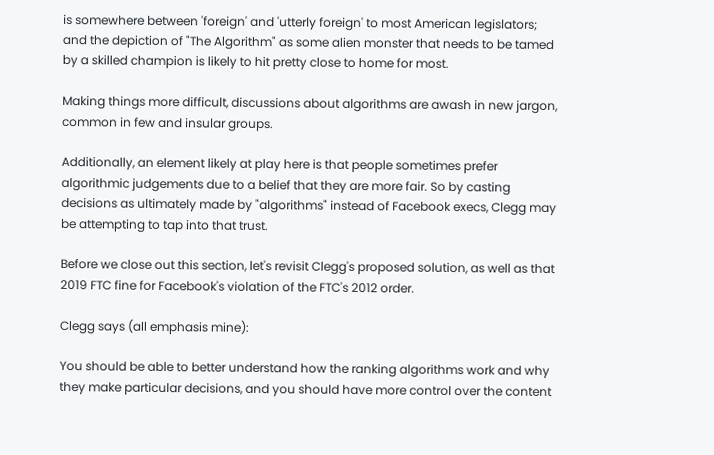is somewhere between 'foreign' and 'utterly foreign' to most American legislators; and the depiction of "The Algorithm" as some alien monster that needs to be tamed by a skilled champion is likely to hit pretty close to home for most.

Making things more difficult, discussions about algorithms are awash in new jargon, common in few and insular groups.

Additionally, an element likely at play here is that people sometimes prefer algorithmic judgements due to a belief that they are more fair. So by casting decisions as ultimately made by "algorithms" instead of Facebook execs, Clegg may be attempting to tap into that trust.

Before we close out this section, let's revisit Clegg's proposed solution, as well as that 2019 FTC fine for Facebook's violation of the FTC's 2012 order.

Clegg says (all emphasis mine):

You should be able to better understand how the ranking algorithms work and why they make particular decisions, and you should have more control over the content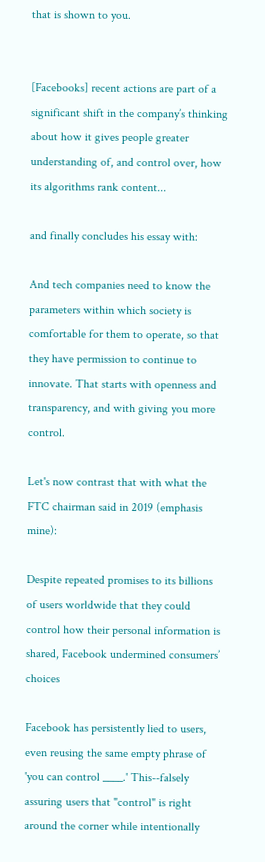that is shown to you.


[Facebooks] recent actions are part of a significant shift in the company’s thinking about how it gives people greater understanding of, and control over, how its algorithms rank content...

and finally concludes his essay with:

And tech companies need to know the parameters within which society is comfortable for them to operate, so that they have permission to continue to innovate. That starts with openness and transparency, and with giving you more control.

Let's now contrast that with what the FTC chairman said in 2019 (emphasis mine):

Despite repeated promises to its billions of users worldwide that they could control how their personal information is shared, Facebook undermined consumers’ choices

Facebook has persistently lied to users, even reusing the same empty phrase of 'you can control ____.' This--falsely assuring users that "control" is right around the corner while intentionally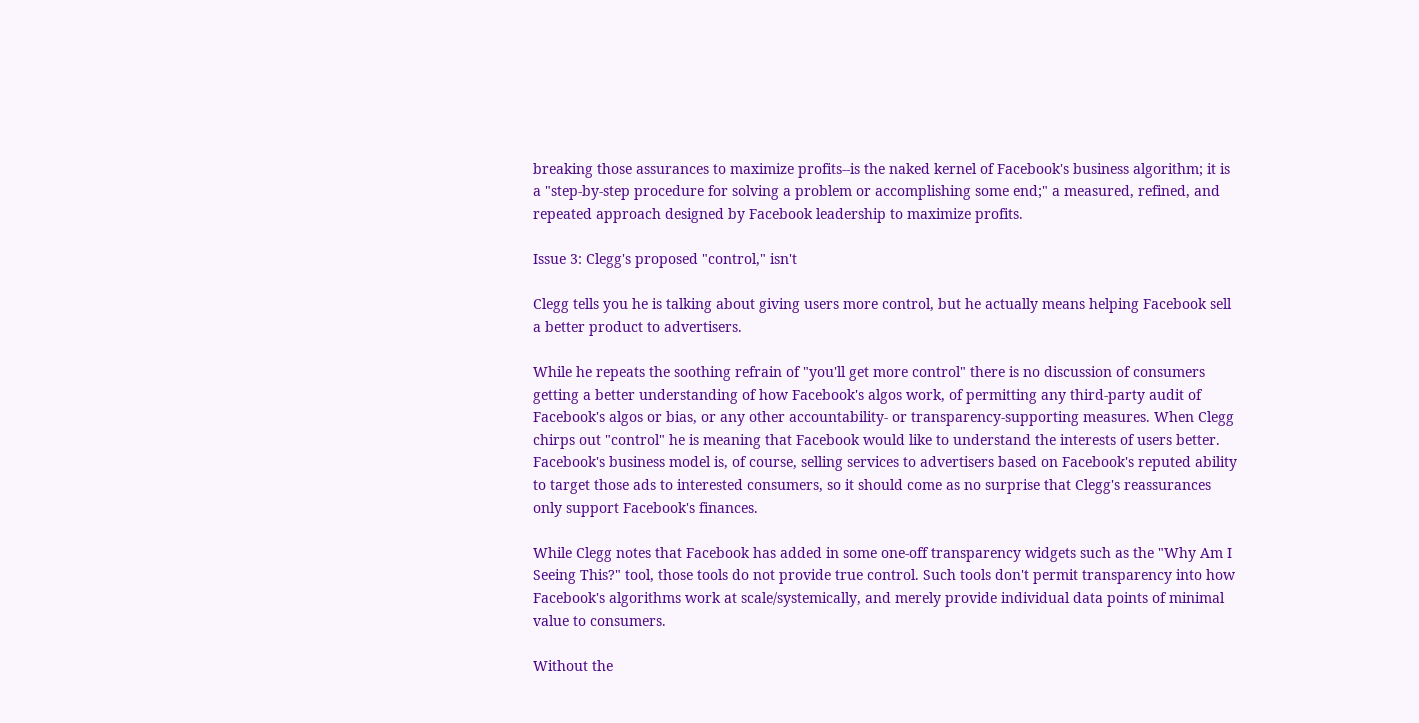breaking those assurances to maximize profits--is the naked kernel of Facebook's business algorithm; it is a "step-by-step procedure for solving a problem or accomplishing some end;" a measured, refined, and repeated approach designed by Facebook leadership to maximize profits.

Issue 3: Clegg's proposed "control," isn't

Clegg tells you he is talking about giving users more control, but he actually means helping Facebook sell a better product to advertisers.

While he repeats the soothing refrain of "you'll get more control" there is no discussion of consumers getting a better understanding of how Facebook's algos work, of permitting any third-party audit of Facebook's algos or bias, or any other accountability- or transparency-supporting measures. When Clegg chirps out "control" he is meaning that Facebook would like to understand the interests of users better. Facebook's business model is, of course, selling services to advertisers based on Facebook's reputed ability to target those ads to interested consumers, so it should come as no surprise that Clegg's reassurances only support Facebook's finances.

While Clegg notes that Facebook has added in some one-off transparency widgets such as the "Why Am I Seeing This?" tool, those tools do not provide true control. Such tools don't permit transparency into how Facebook's algorithms work at scale/systemically, and merely provide individual data points of minimal value to consumers.

Without the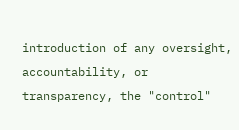introduction of any oversight, accountability, or transparency, the "control"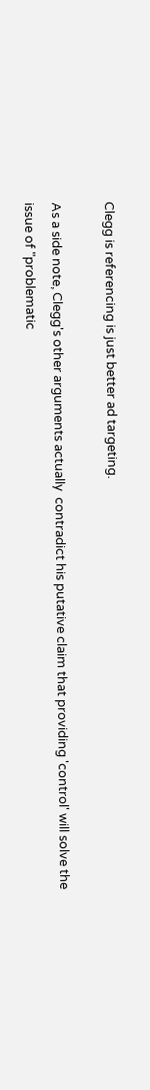Clegg is referencing is just better ad targeting.

As a side note, Clegg's other arguments actually  contradict his putative claim that providing 'control' will solve the issue of "problematic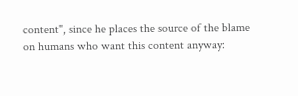content", since he places the source of the blame on humans who want this content anyway: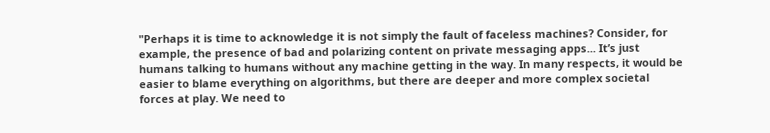"Perhaps it is time to acknowledge it is not simply the fault of faceless machines? Consider, for example, the presence of bad and polarizing content on private messaging apps... It’s just humans talking to humans without any machine getting in the way. In many respects, it would be easier to blame everything on algorithms, but there are deeper and more complex societal forces at play. We need to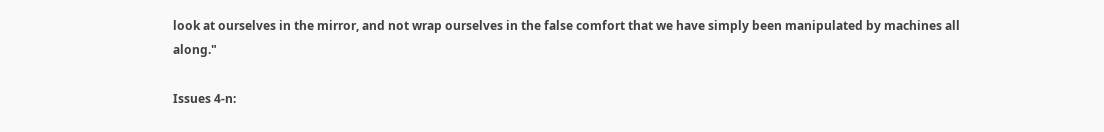look at ourselves in the mirror, and not wrap ourselves in the false comfort that we have simply been manipulated by machines all along."

Issues 4-n: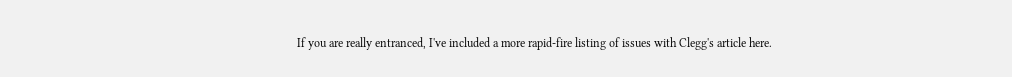If you are really entranced, I've included a more rapid-fire listing of issues with Clegg's article here.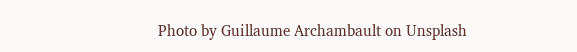Photo by Guillaume Archambault on Unsplash